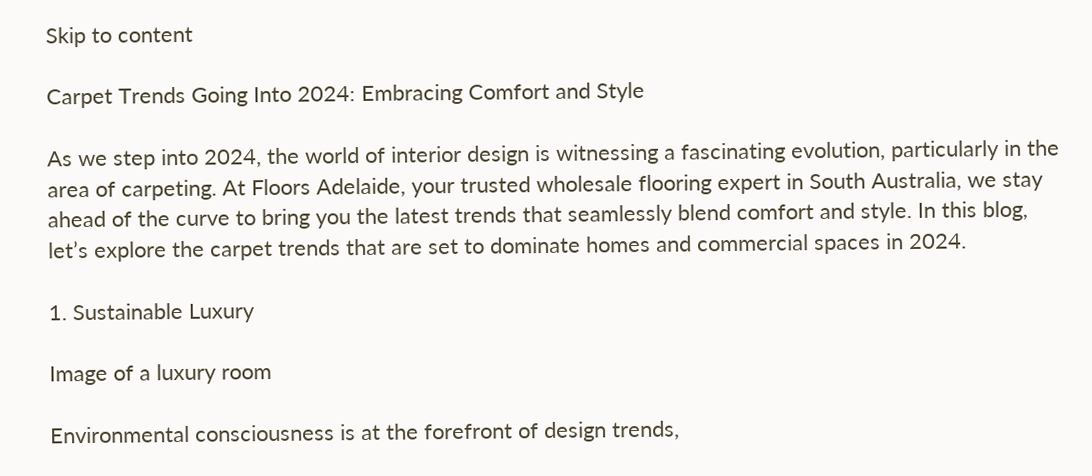Skip to content

Carpet Trends Going Into 2024: Embracing Comfort and Style

As we step into 2024, the world of interior design is witnessing a fascinating evolution, particularly in the area of carpeting. At Floors Adelaide, your trusted wholesale flooring expert in South Australia, we stay ahead of the curve to bring you the latest trends that seamlessly blend comfort and style. In this blog, let’s explore the carpet trends that are set to dominate homes and commercial spaces in 2024.

1. Sustainable Luxury

Image of a luxury room

Environmental consciousness is at the forefront of design trends,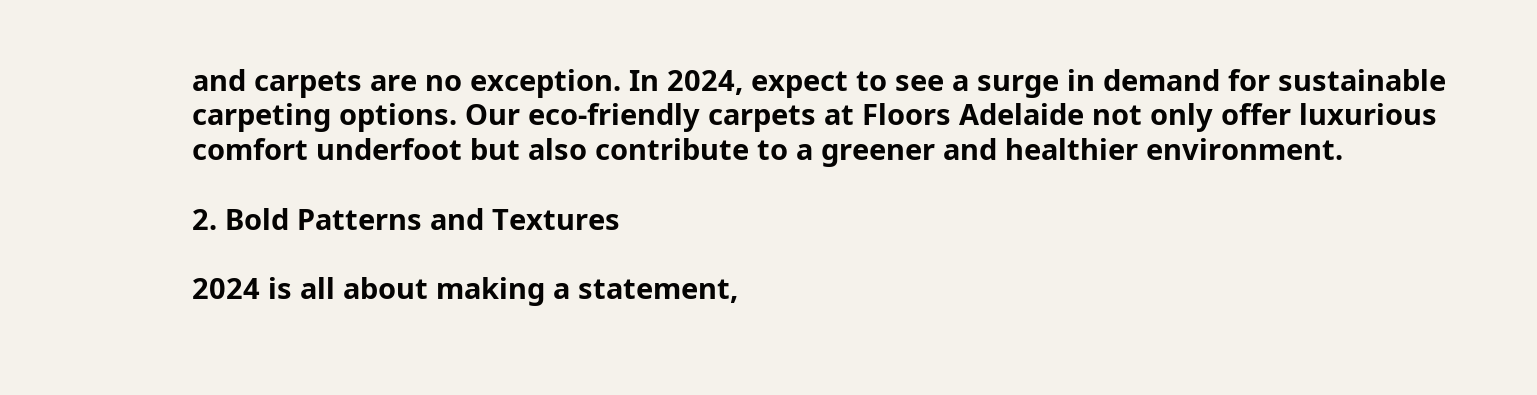and carpets are no exception. In 2024, expect to see a surge in demand for sustainable carpeting options. Our eco-friendly carpets at Floors Adelaide not only offer luxurious comfort underfoot but also contribute to a greener and healthier environment.

2. Bold Patterns and Textures

2024 is all about making a statement,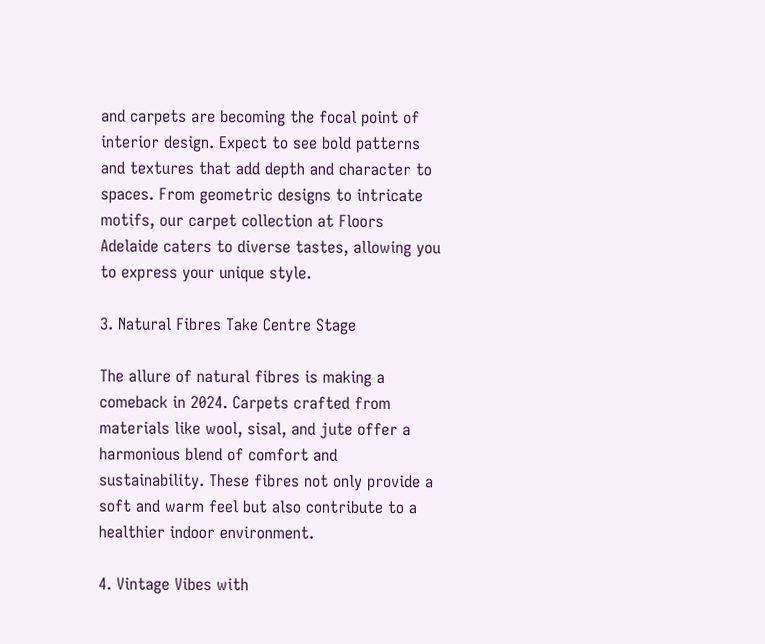and carpets are becoming the focal point of interior design. Expect to see bold patterns and textures that add depth and character to spaces. From geometric designs to intricate motifs, our carpet collection at Floors Adelaide caters to diverse tastes, allowing you to express your unique style.

3. Natural Fibres Take Centre Stage

The allure of natural fibres is making a comeback in 2024. Carpets crafted from materials like wool, sisal, and jute offer a harmonious blend of comfort and sustainability. These fibres not only provide a soft and warm feel but also contribute to a healthier indoor environment.

4. Vintage Vibes with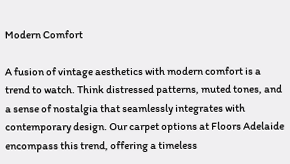Modern Comfort

A fusion of vintage aesthetics with modern comfort is a trend to watch. Think distressed patterns, muted tones, and a sense of nostalgia that seamlessly integrates with contemporary design. Our carpet options at Floors Adelaide encompass this trend, offering a timeless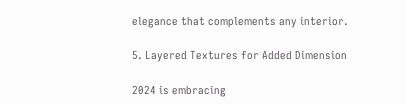elegance that complements any interior.

5. Layered Textures for Added Dimension

2024 is embracing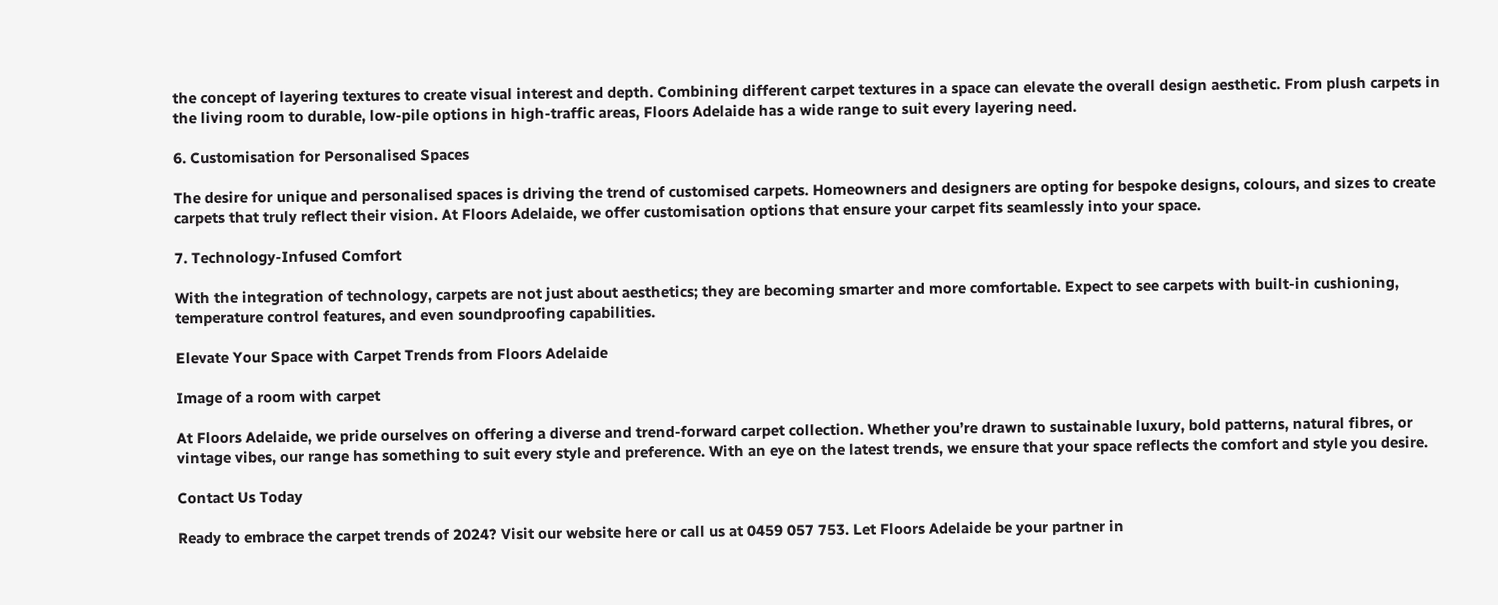the concept of layering textures to create visual interest and depth. Combining different carpet textures in a space can elevate the overall design aesthetic. From plush carpets in the living room to durable, low-pile options in high-traffic areas, Floors Adelaide has a wide range to suit every layering need.

6. Customisation for Personalised Spaces

The desire for unique and personalised spaces is driving the trend of customised carpets. Homeowners and designers are opting for bespoke designs, colours, and sizes to create carpets that truly reflect their vision. At Floors Adelaide, we offer customisation options that ensure your carpet fits seamlessly into your space.

7. Technology-Infused Comfort

With the integration of technology, carpets are not just about aesthetics; they are becoming smarter and more comfortable. Expect to see carpets with built-in cushioning, temperature control features, and even soundproofing capabilities.

Elevate Your Space with Carpet Trends from Floors Adelaide

Image of a room with carpet

At Floors Adelaide, we pride ourselves on offering a diverse and trend-forward carpet collection. Whether you’re drawn to sustainable luxury, bold patterns, natural fibres, or vintage vibes, our range has something to suit every style and preference. With an eye on the latest trends, we ensure that your space reflects the comfort and style you desire.

Contact Us Today

Ready to embrace the carpet trends of 2024? Visit our website here or call us at 0459 057 753. Let Floors Adelaide be your partner in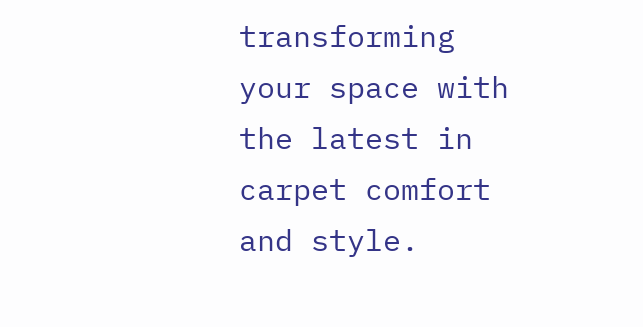transforming your space with the latest in carpet comfort and style.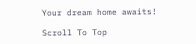Your dream home awaits!

Scroll To Top